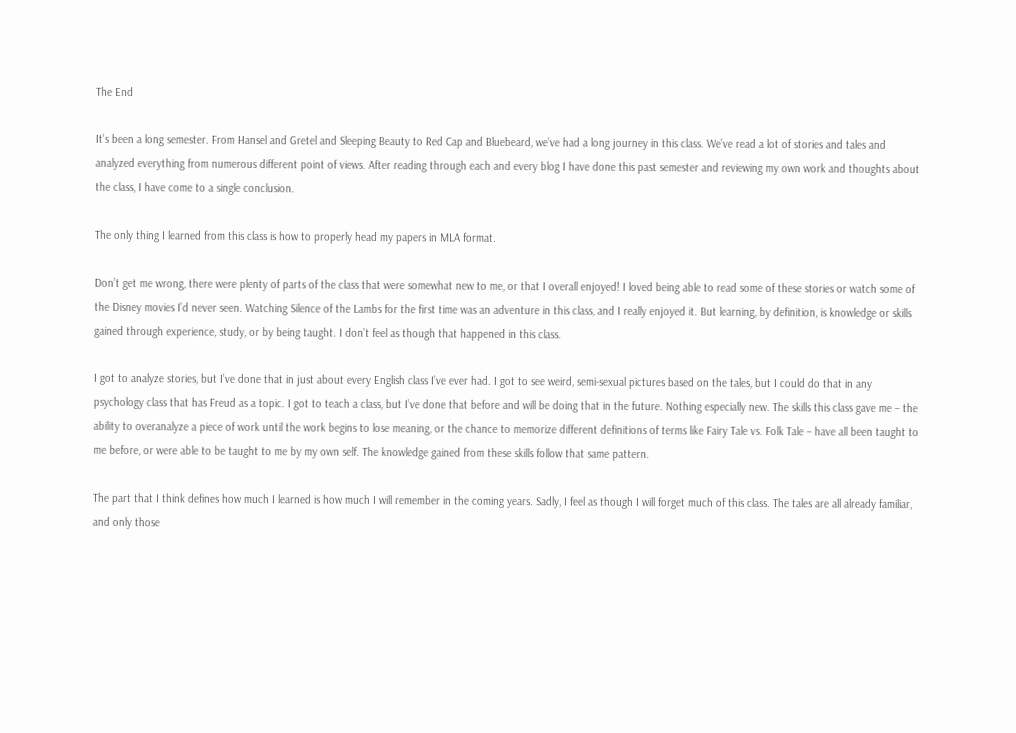The End

It’s been a long semester. From Hansel and Gretel and Sleeping Beauty to Red Cap and Bluebeard, we’ve had a long journey in this class. We’ve read a lot of stories and tales and analyzed everything from numerous different point of views. After reading through each and every blog I have done this past semester and reviewing my own work and thoughts about the class, I have come to a single conclusion.

The only thing I learned from this class is how to properly head my papers in MLA format.

Don’t get me wrong, there were plenty of parts of the class that were somewhat new to me, or that I overall enjoyed! I loved being able to read some of these stories or watch some of the Disney movies I’d never seen. Watching Silence of the Lambs for the first time was an adventure in this class, and I really enjoyed it. But learning, by definition, is knowledge or skills gained through experience, study, or by being taught. I don’t feel as though that happened in this class.

I got to analyze stories, but I’ve done that in just about every English class I’ve ever had. I got to see weird, semi-sexual pictures based on the tales, but I could do that in any psychology class that has Freud as a topic. I got to teach a class, but I’ve done that before and will be doing that in the future. Nothing especially new. The skills this class gave me – the ability to overanalyze a piece of work until the work begins to lose meaning, or the chance to memorize different definitions of terms like Fairy Tale vs. Folk Tale – have all been taught to me before, or were able to be taught to me by my own self. The knowledge gained from these skills follow that same pattern.

The part that I think defines how much I learned is how much I will remember in the coming years. Sadly, I feel as though I will forget much of this class. The tales are all already familiar, and only those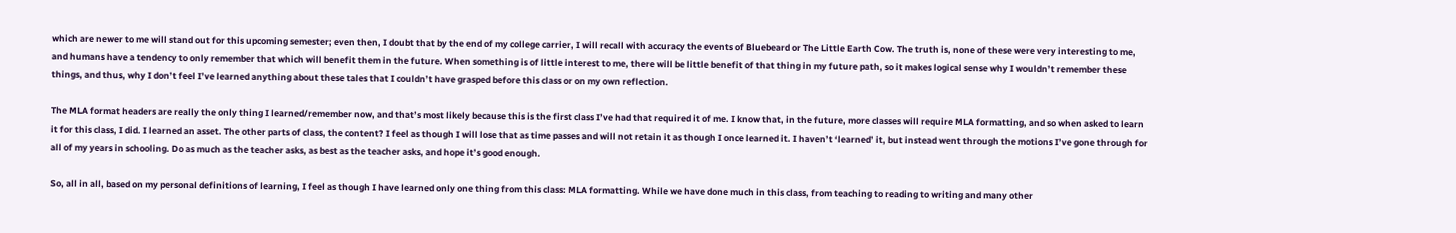which are newer to me will stand out for this upcoming semester; even then, I doubt that by the end of my college carrier, I will recall with accuracy the events of Bluebeard or The Little Earth Cow. The truth is, none of these were very interesting to me, and humans have a tendency to only remember that which will benefit them in the future. When something is of little interest to me, there will be little benefit of that thing in my future path, so it makes logical sense why I wouldn’t remember these things, and thus, why I don’t feel I’ve learned anything about these tales that I couldn’t have grasped before this class or on my own reflection.

The MLA format headers are really the only thing I learned/remember now, and that’s most likely because this is the first class I’ve had that required it of me. I know that, in the future, more classes will require MLA formatting, and so when asked to learn it for this class, I did. I learned an asset. The other parts of class, the content? I feel as though I will lose that as time passes and will not retain it as though I once learned it. I haven’t ‘learned’ it, but instead went through the motions I’ve gone through for all of my years in schooling. Do as much as the teacher asks, as best as the teacher asks, and hope it’s good enough.

So, all in all, based on my personal definitions of learning, I feel as though I have learned only one thing from this class: MLA formatting. While we have done much in this class, from teaching to reading to writing and many other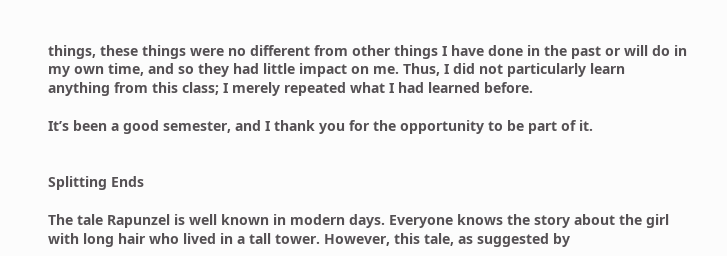things, these things were no different from other things I have done in the past or will do in my own time, and so they had little impact on me. Thus, I did not particularly learn anything from this class; I merely repeated what I had learned before.

It’s been a good semester, and I thank you for the opportunity to be part of it.


Splitting Ends

The tale Rapunzel is well known in modern days. Everyone knows the story about the girl with long hair who lived in a tall tower. However, this tale, as suggested by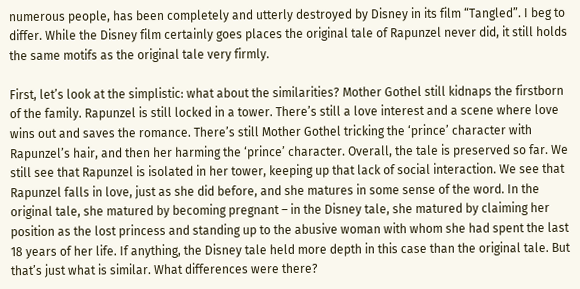numerous people, has been completely and utterly destroyed by Disney in its film “Tangled”. I beg to differ. While the Disney film certainly goes places the original tale of Rapunzel never did, it still holds the same motifs as the original tale very firmly.

First, let’s look at the simplistic: what about the similarities? Mother Gothel still kidnaps the firstborn of the family. Rapunzel is still locked in a tower. There’s still a love interest and a scene where love wins out and saves the romance. There’s still Mother Gothel tricking the ‘prince’ character with Rapunzel’s hair, and then her harming the ‘prince’ character. Overall, the tale is preserved so far. We still see that Rapunzel is isolated in her tower, keeping up that lack of social interaction. We see that Rapunzel falls in love, just as she did before, and she matures in some sense of the word. In the original tale, she matured by becoming pregnant – in the Disney tale, she matured by claiming her position as the lost princess and standing up to the abusive woman with whom she had spent the last 18 years of her life. If anything, the Disney tale held more depth in this case than the original tale. But that’s just what is similar. What differences were there?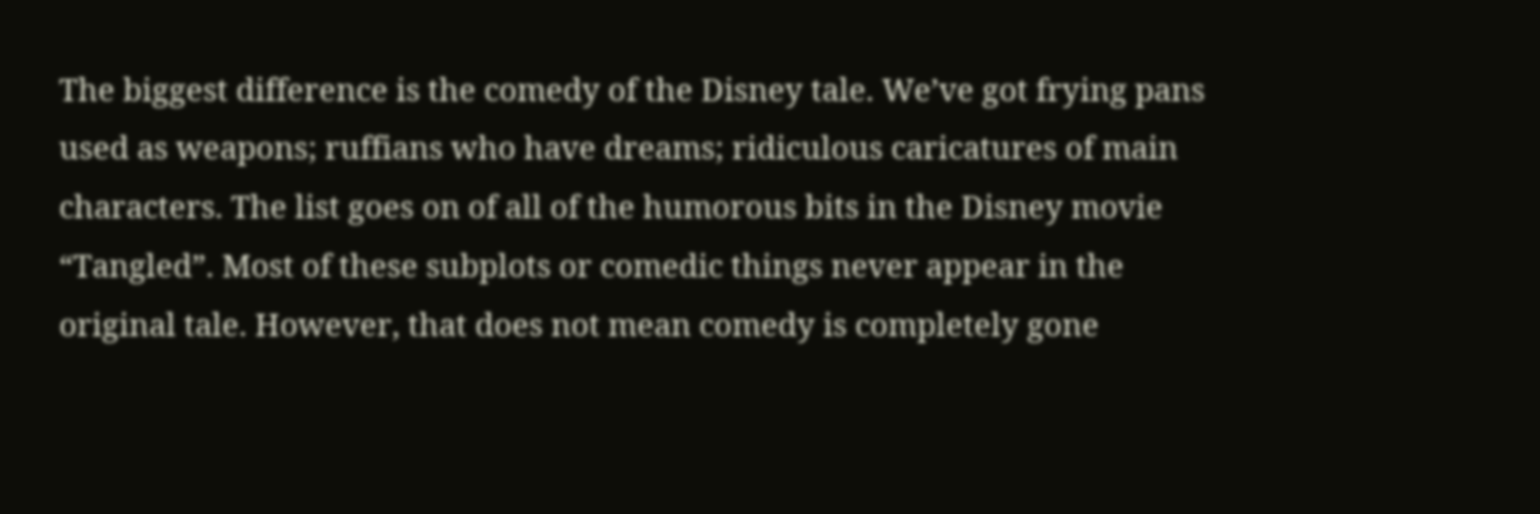The biggest difference is the comedy of the Disney tale. We’ve got frying pans used as weapons; ruffians who have dreams; ridiculous caricatures of main characters. The list goes on of all of the humorous bits in the Disney movie “Tangled”. Most of these subplots or comedic things never appear in the original tale. However, that does not mean comedy is completely gone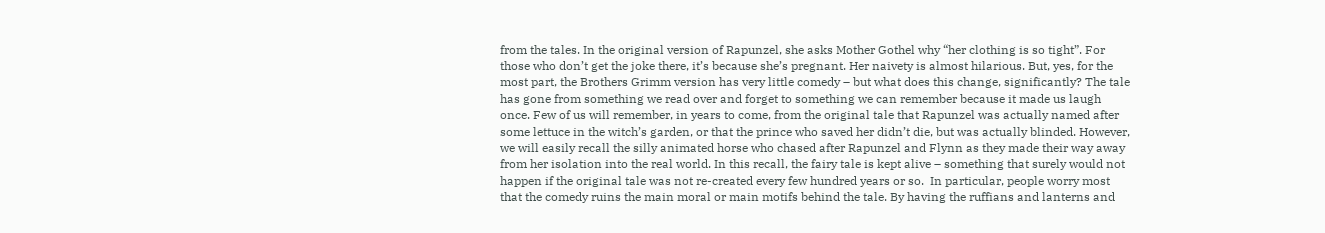from the tales. In the original version of Rapunzel, she asks Mother Gothel why “her clothing is so tight”. For those who don’t get the joke there, it’s because she’s pregnant. Her naivety is almost hilarious. But, yes, for the most part, the Brothers Grimm version has very little comedy – but what does this change, significantly? The tale has gone from something we read over and forget to something we can remember because it made us laugh once. Few of us will remember, in years to come, from the original tale that Rapunzel was actually named after some lettuce in the witch’s garden, or that the prince who saved her didn’t die, but was actually blinded. However, we will easily recall the silly animated horse who chased after Rapunzel and Flynn as they made their way away from her isolation into the real world. In this recall, the fairy tale is kept alive – something that surely would not happen if the original tale was not re-created every few hundred years or so.  In particular, people worry most that the comedy ruins the main moral or main motifs behind the tale. By having the ruffians and lanterns and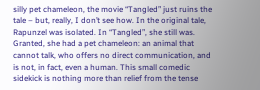silly pet chameleon, the movie “Tangled” just ruins the tale – but, really, I don’t see how. In the original tale, Rapunzel was isolated. In “Tangled”, she still was. Granted, she had a pet chameleon: an animal that cannot talk, who offers no direct communication, and is not, in fact, even a human. This small comedic sidekick is nothing more than relief from the tense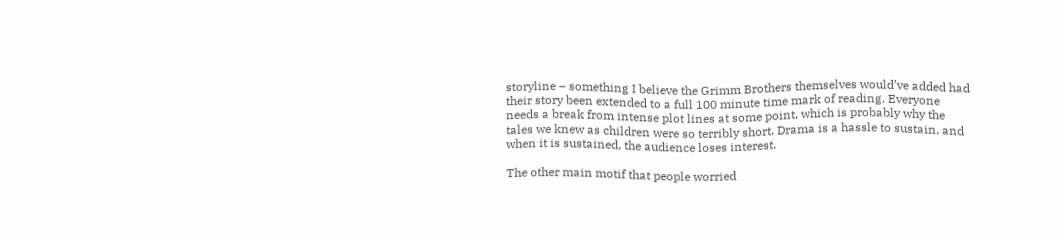storyline – something I believe the Grimm Brothers themselves would’ve added had their story been extended to a full 100 minute time mark of reading. Everyone needs a break from intense plot lines at some point, which is probably why the tales we knew as children were so terribly short. Drama is a hassle to sustain, and when it is sustained, the audience loses interest.

The other main motif that people worried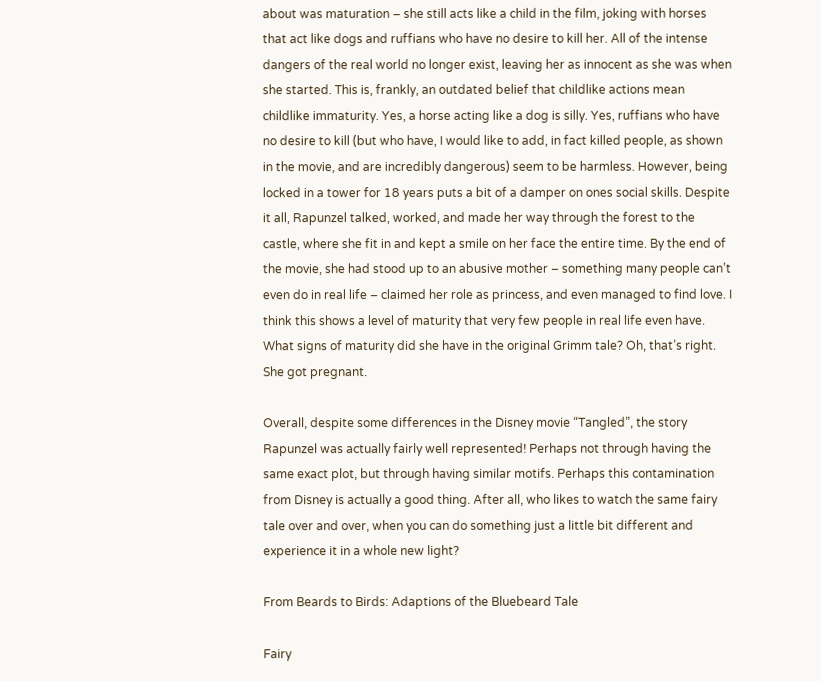about was maturation – she still acts like a child in the film, joking with horses that act like dogs and ruffians who have no desire to kill her. All of the intense dangers of the real world no longer exist, leaving her as innocent as she was when she started. This is, frankly, an outdated belief that childlike actions mean childlike immaturity. Yes, a horse acting like a dog is silly. Yes, ruffians who have no desire to kill (but who have, I would like to add, in fact killed people, as shown in the movie, and are incredibly dangerous) seem to be harmless. However, being locked in a tower for 18 years puts a bit of a damper on ones social skills. Despite it all, Rapunzel talked, worked, and made her way through the forest to the castle, where she fit in and kept a smile on her face the entire time. By the end of the movie, she had stood up to an abusive mother – something many people can’t even do in real life – claimed her role as princess, and even managed to find love. I think this shows a level of maturity that very few people in real life even have. What signs of maturity did she have in the original Grimm tale? Oh, that’s right. She got pregnant.

Overall, despite some differences in the Disney movie “Tangled”, the story Rapunzel was actually fairly well represented! Perhaps not through having the same exact plot, but through having similar motifs. Perhaps this contamination from Disney is actually a good thing. After all, who likes to watch the same fairy tale over and over, when you can do something just a little bit different and experience it in a whole new light?

From Beards to Birds: Adaptions of the Bluebeard Tale

Fairy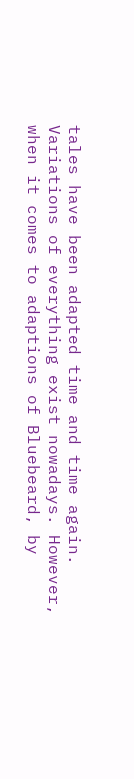tales have been adapted time and time again. Variations of everything exist nowadays. However, when it comes to adaptions of Bluebeard, by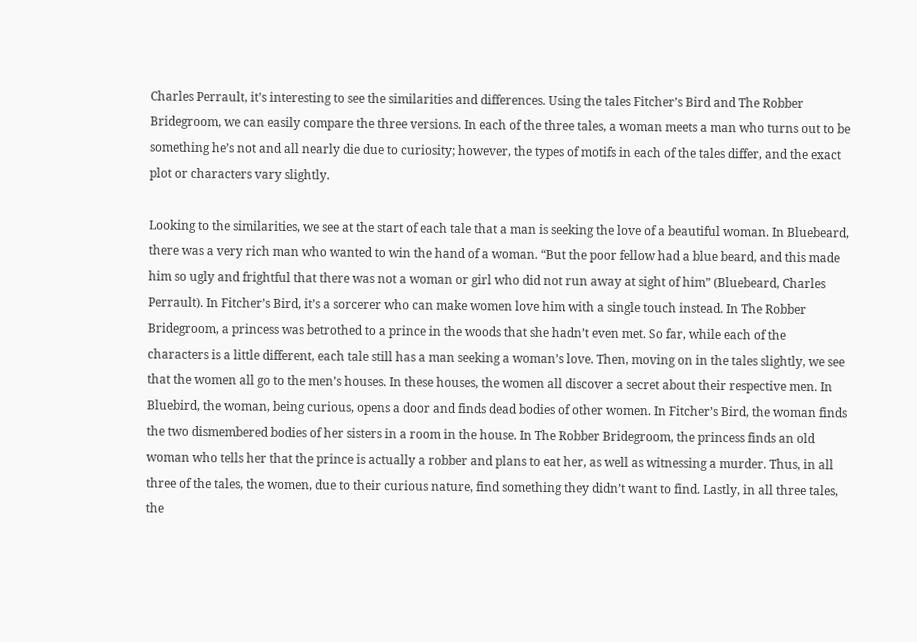Charles Perrault, it’s interesting to see the similarities and differences. Using the tales Fitcher’s Bird and The Robber Bridegroom, we can easily compare the three versions. In each of the three tales, a woman meets a man who turns out to be something he’s not and all nearly die due to curiosity; however, the types of motifs in each of the tales differ, and the exact plot or characters vary slightly.

Looking to the similarities, we see at the start of each tale that a man is seeking the love of a beautiful woman. In Bluebeard, there was a very rich man who wanted to win the hand of a woman. “But the poor fellow had a blue beard, and this made him so ugly and frightful that there was not a woman or girl who did not run away at sight of him” (Bluebeard, Charles Perrault). In Fitcher’s Bird, it’s a sorcerer who can make women love him with a single touch instead. In The Robber Bridegroom, a princess was betrothed to a prince in the woods that she hadn’t even met. So far, while each of the characters is a little different, each tale still has a man seeking a woman’s love. Then, moving on in the tales slightly, we see that the women all go to the men’s houses. In these houses, the women all discover a secret about their respective men. In Bluebird, the woman, being curious, opens a door and finds dead bodies of other women. In Fitcher’s Bird, the woman finds the two dismembered bodies of her sisters in a room in the house. In The Robber Bridegroom, the princess finds an old woman who tells her that the prince is actually a robber and plans to eat her, as well as witnessing a murder. Thus, in all three of the tales, the women, due to their curious nature, find something they didn’t want to find. Lastly, in all three tales, the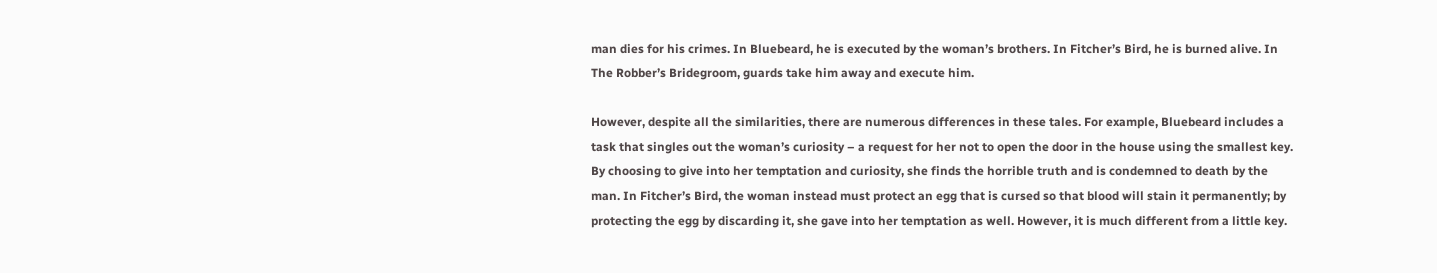man dies for his crimes. In Bluebeard, he is executed by the woman’s brothers. In Fitcher’s Bird, he is burned alive. In The Robber’s Bridegroom, guards take him away and execute him.

However, despite all the similarities, there are numerous differences in these tales. For example, Bluebeard includes a task that singles out the woman’s curiosity – a request for her not to open the door in the house using the smallest key. By choosing to give into her temptation and curiosity, she finds the horrible truth and is condemned to death by the man. In Fitcher’s Bird, the woman instead must protect an egg that is cursed so that blood will stain it permanently; by protecting the egg by discarding it, she gave into her temptation as well. However, it is much different from a little key.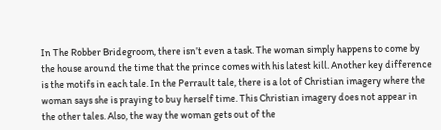In The Robber Bridegroom, there isn’t even a task. The woman simply happens to come by the house around the time that the prince comes with his latest kill. Another key difference is the motifs in each tale. In the Perrault tale, there is a lot of Christian imagery where the woman says she is praying to buy herself time. This Christian imagery does not appear in the other tales. Also, the way the woman gets out of the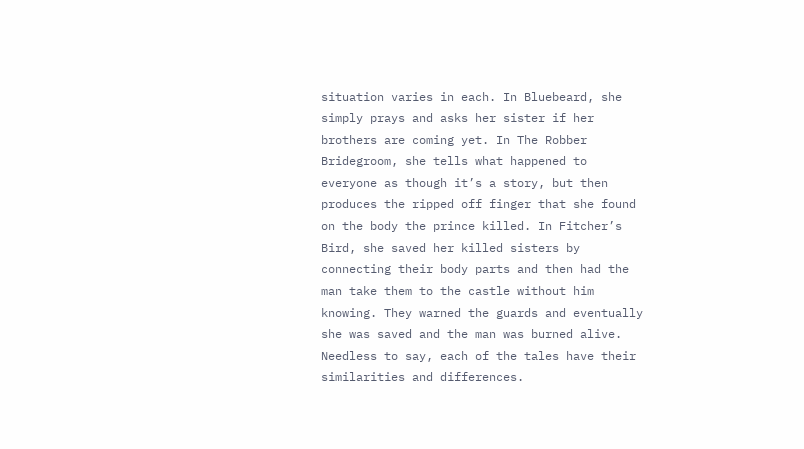situation varies in each. In Bluebeard, she simply prays and asks her sister if her brothers are coming yet. In The Robber Bridegroom, she tells what happened to everyone as though it’s a story, but then produces the ripped off finger that she found on the body the prince killed. In Fitcher’s Bird, she saved her killed sisters by connecting their body parts and then had the man take them to the castle without him knowing. They warned the guards and eventually she was saved and the man was burned alive. Needless to say, each of the tales have their similarities and differences.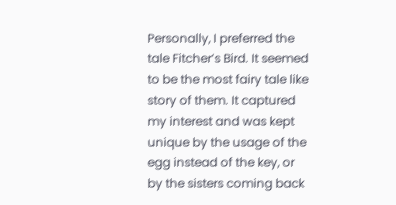Personally, I preferred the tale Fitcher’s Bird. It seemed to be the most fairy tale like story of them. It captured my interest and was kept unique by the usage of the egg instead of the key, or by the sisters coming back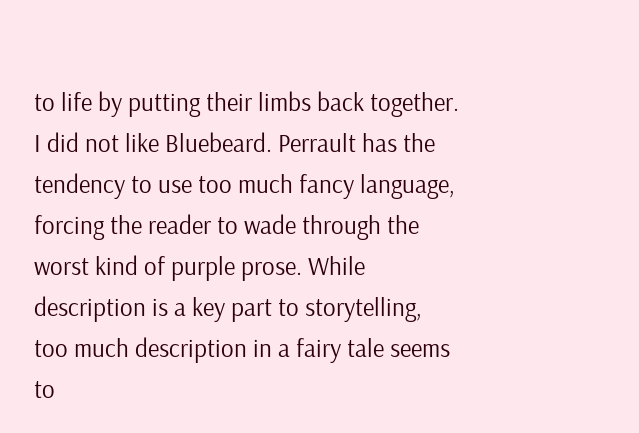to life by putting their limbs back together. I did not like Bluebeard. Perrault has the tendency to use too much fancy language, forcing the reader to wade through the worst kind of purple prose. While description is a key part to storytelling, too much description in a fairy tale seems to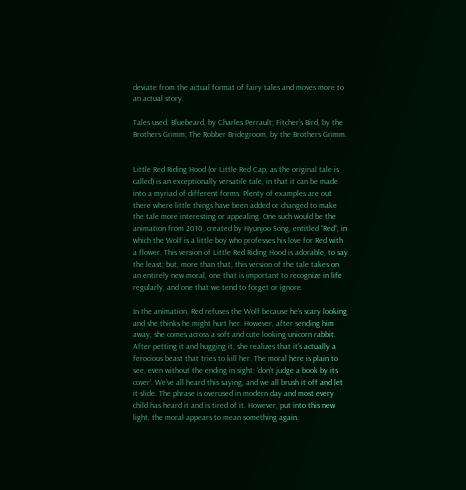deviate from the actual format of fairy tales and moves more to an actual story.

Tales used: Bluebeard, by Charles Perrault; Fitcher’s Bird, by the Brothers Grimm; The Robber Bridegroom, by the Brothers Grimm.


Little Red Riding Hood (or Little Red Cap, as the original tale is called) is an exceptionally versatile tale, in that it can be made into a myriad of different forms. Plenty of examples are out there where little things have been added or changed to make the tale more interesting or appealing. One such would be the animation from 2010, created by Hyunjoo Song, entitled “Red”, in which the Wolf is a little boy who professes his love for Red with a flower. This version of Little Red Riding Hood is adorable, to say the least; but, more than that, this version of the tale takes on an entirely new moral, one that is important to recognize in life regularly, and one that we tend to forget or ignore.

In the animation, Red refuses the Wolf because he’s scary looking and she thinks he might hurt her. However, after sending him away, she comes across a soft and cute looking unicorn rabbit. After petting it and hugging it, she realizes that it’s actually a ferocious beast that tries to kill her. The moral here is plain to see, even without the ending in sight: ‘don’t judge a book by its cover’. We’ve all heard this saying, and we all brush it off and let it slide. The phrase is overused in modern day and most every child has heard it and is tired of it. However, put into this new light, the moral appears to mean something again.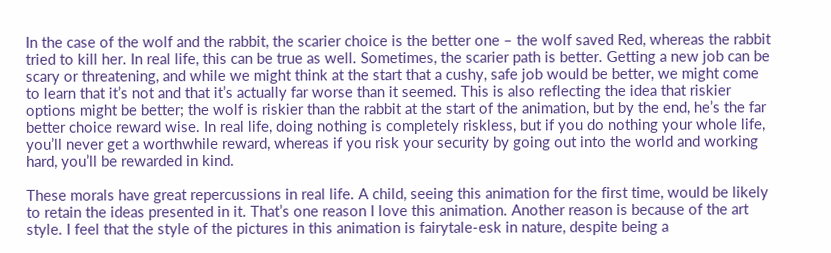In the case of the wolf and the rabbit, the scarier choice is the better one – the wolf saved Red, whereas the rabbit tried to kill her. In real life, this can be true as well. Sometimes, the scarier path is better. Getting a new job can be scary or threatening, and while we might think at the start that a cushy, safe job would be better, we might come to learn that it’s not and that it’s actually far worse than it seemed. This is also reflecting the idea that riskier options might be better; the wolf is riskier than the rabbit at the start of the animation, but by the end, he’s the far better choice reward wise. In real life, doing nothing is completely riskless, but if you do nothing your whole life, you’ll never get a worthwhile reward, whereas if you risk your security by going out into the world and working hard, you’ll be rewarded in kind.

These morals have great repercussions in real life. A child, seeing this animation for the first time, would be likely to retain the ideas presented in it. That’s one reason I love this animation. Another reason is because of the art style. I feel that the style of the pictures in this animation is fairytale-esk in nature, despite being a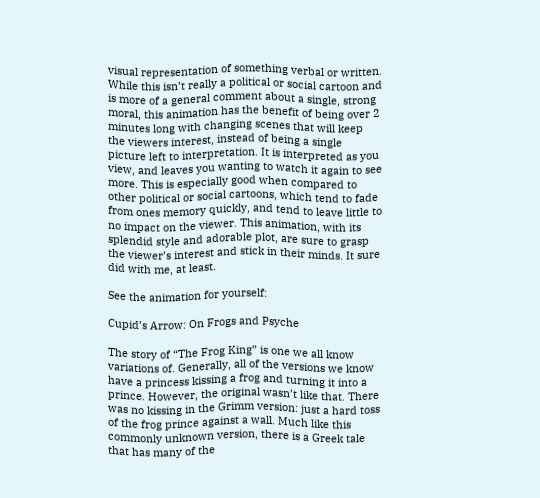visual representation of something verbal or written. While this isn’t really a political or social cartoon and is more of a general comment about a single, strong moral, this animation has the benefit of being over 2 minutes long with changing scenes that will keep the viewers interest, instead of being a single picture left to interpretation. It is interpreted as you view, and leaves you wanting to watch it again to see more. This is especially good when compared to other political or social cartoons, which tend to fade from ones memory quickly, and tend to leave little to no impact on the viewer. This animation, with its splendid style and adorable plot, are sure to grasp the viewer’s interest and stick in their minds. It sure did with me, at least.

See the animation for yourself:

Cupid’s Arrow: On Frogs and Psyche

The story of “The Frog King” is one we all know variations of. Generally, all of the versions we know have a princess kissing a frog and turning it into a prince. However, the original wasn’t like that. There was no kissing in the Grimm version: just a hard toss of the frog prince against a wall. Much like this commonly unknown version, there is a Greek tale that has many of the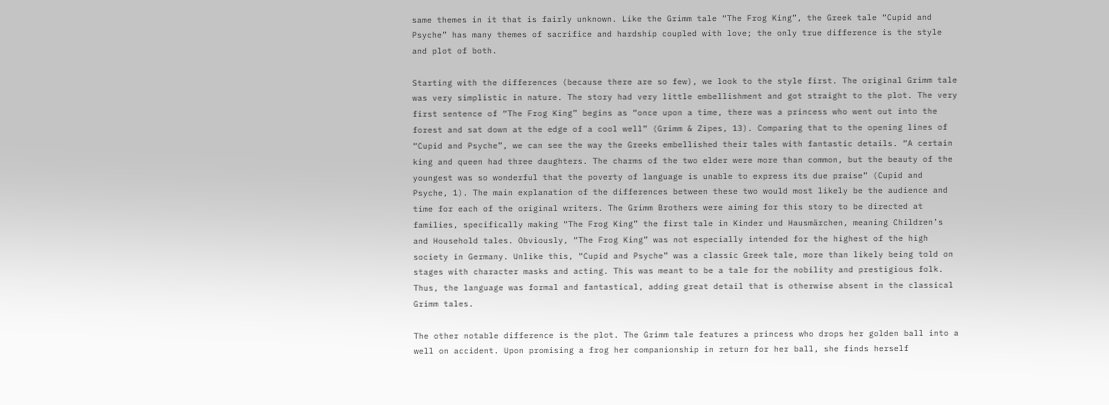same themes in it that is fairly unknown. Like the Grimm tale “The Frog King”, the Greek tale “Cupid and Psyche” has many themes of sacrifice and hardship coupled with love; the only true difference is the style and plot of both.

Starting with the differences (because there are so few), we look to the style first. The original Grimm tale was very simplistic in nature. The story had very little embellishment and got straight to the plot. The very first sentence of “The Frog King” begins as “once upon a time, there was a princess who went out into the forest and sat down at the edge of a cool well” (Grimm & Zipes, 13). Comparing that to the opening lines of “Cupid and Psyche”, we can see the way the Greeks embellished their tales with fantastic details. “A certain king and queen had three daughters. The charms of the two elder were more than common, but the beauty of the youngest was so wonderful that the poverty of language is unable to express its due praise” (Cupid and Psyche, 1). The main explanation of the differences between these two would most likely be the audience and time for each of the original writers. The Grimm Brothers were aiming for this story to be directed at families, specifically making “The Frog King” the first tale in Kinder und Hausmärchen, meaning Children’s and Household tales. Obviously, “The Frog King” was not especially intended for the highest of the high society in Germany. Unlike this, “Cupid and Psyche” was a classic Greek tale, more than likely being told on stages with character masks and acting. This was meant to be a tale for the nobility and prestigious folk. Thus, the language was formal and fantastical, adding great detail that is otherwise absent in the classical Grimm tales.

The other notable difference is the plot. The Grimm tale features a princess who drops her golden ball into a well on accident. Upon promising a frog her companionship in return for her ball, she finds herself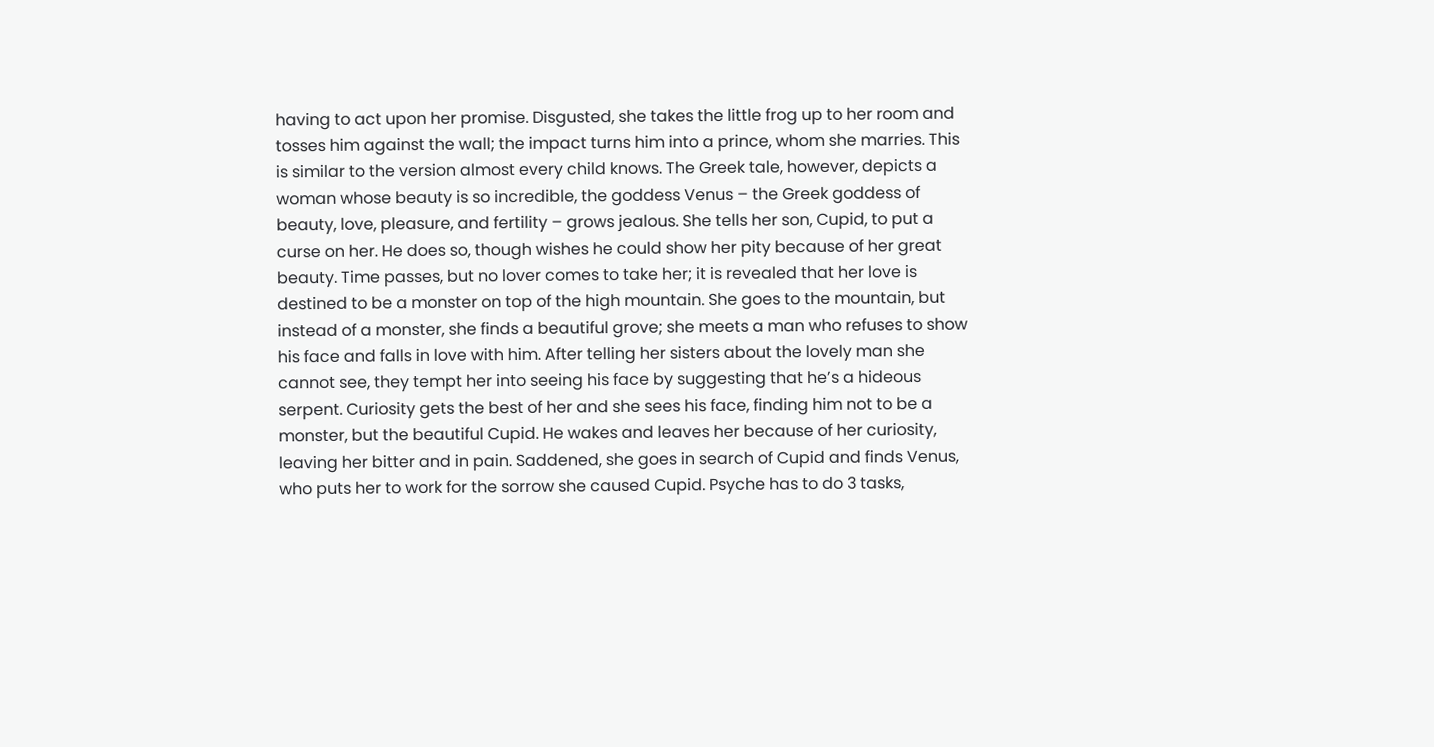having to act upon her promise. Disgusted, she takes the little frog up to her room and tosses him against the wall; the impact turns him into a prince, whom she marries. This is similar to the version almost every child knows. The Greek tale, however, depicts a woman whose beauty is so incredible, the goddess Venus – the Greek goddess of beauty, love, pleasure, and fertility – grows jealous. She tells her son, Cupid, to put a curse on her. He does so, though wishes he could show her pity because of her great beauty. Time passes, but no lover comes to take her; it is revealed that her love is destined to be a monster on top of the high mountain. She goes to the mountain, but instead of a monster, she finds a beautiful grove; she meets a man who refuses to show his face and falls in love with him. After telling her sisters about the lovely man she cannot see, they tempt her into seeing his face by suggesting that he’s a hideous serpent. Curiosity gets the best of her and she sees his face, finding him not to be a monster, but the beautiful Cupid. He wakes and leaves her because of her curiosity, leaving her bitter and in pain. Saddened, she goes in search of Cupid and finds Venus, who puts her to work for the sorrow she caused Cupid. Psyche has to do 3 tasks,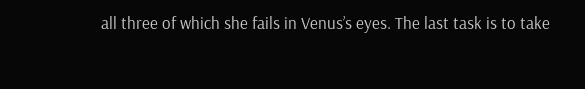all three of which she fails in Venus’s eyes. The last task is to take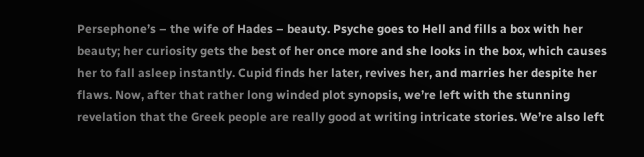Persephone’s – the wife of Hades – beauty. Psyche goes to Hell and fills a box with her beauty; her curiosity gets the best of her once more and she looks in the box, which causes her to fall asleep instantly. Cupid finds her later, revives her, and marries her despite her flaws. Now, after that rather long winded plot synopsis, we’re left with the stunning revelation that the Greek people are really good at writing intricate stories. We’re also left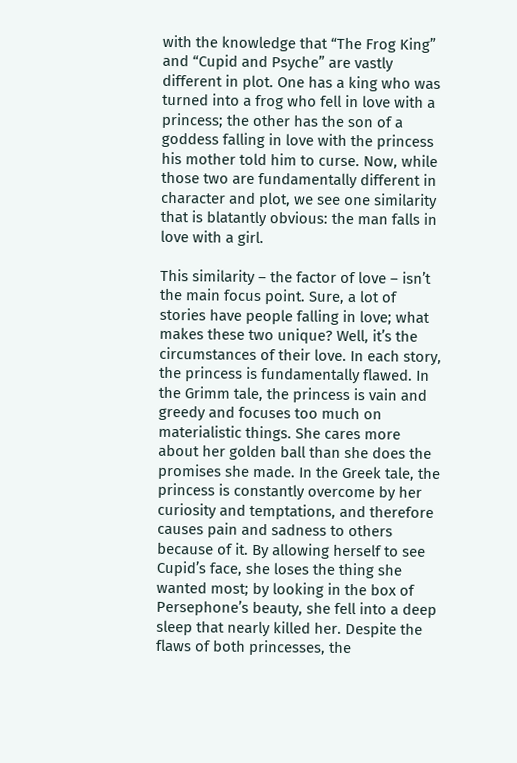with the knowledge that “The Frog King” and “Cupid and Psyche” are vastly different in plot. One has a king who was turned into a frog who fell in love with a princess; the other has the son of a goddess falling in love with the princess his mother told him to curse. Now, while those two are fundamentally different in character and plot, we see one similarity that is blatantly obvious: the man falls in love with a girl.

This similarity – the factor of love – isn’t the main focus point. Sure, a lot of stories have people falling in love; what makes these two unique? Well, it’s the circumstances of their love. In each story, the princess is fundamentally flawed. In the Grimm tale, the princess is vain and greedy and focuses too much on materialistic things. She cares more about her golden ball than she does the promises she made. In the Greek tale, the princess is constantly overcome by her curiosity and temptations, and therefore causes pain and sadness to others because of it. By allowing herself to see Cupid’s face, she loses the thing she wanted most; by looking in the box of Persephone’s beauty, she fell into a deep sleep that nearly killed her. Despite the flaws of both princesses, the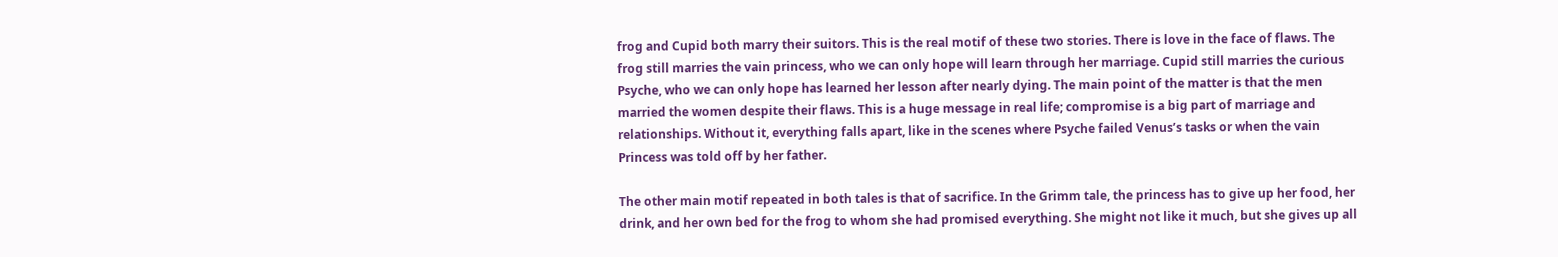frog and Cupid both marry their suitors. This is the real motif of these two stories. There is love in the face of flaws. The frog still marries the vain princess, who we can only hope will learn through her marriage. Cupid still marries the curious Psyche, who we can only hope has learned her lesson after nearly dying. The main point of the matter is that the men married the women despite their flaws. This is a huge message in real life; compromise is a big part of marriage and relationships. Without it, everything falls apart, like in the scenes where Psyche failed Venus’s tasks or when the vain Princess was told off by her father.

The other main motif repeated in both tales is that of sacrifice. In the Grimm tale, the princess has to give up her food, her drink, and her own bed for the frog to whom she had promised everything. She might not like it much, but she gives up all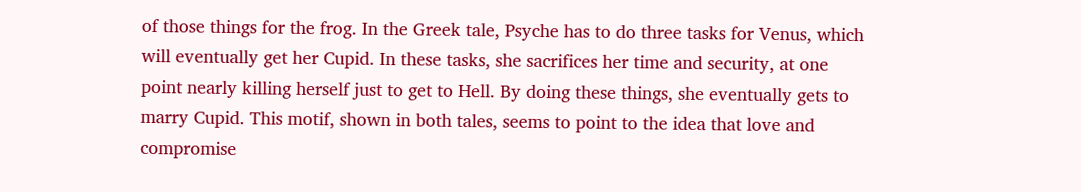of those things for the frog. In the Greek tale, Psyche has to do three tasks for Venus, which will eventually get her Cupid. In these tasks, she sacrifices her time and security, at one point nearly killing herself just to get to Hell. By doing these things, she eventually gets to marry Cupid. This motif, shown in both tales, seems to point to the idea that love and compromise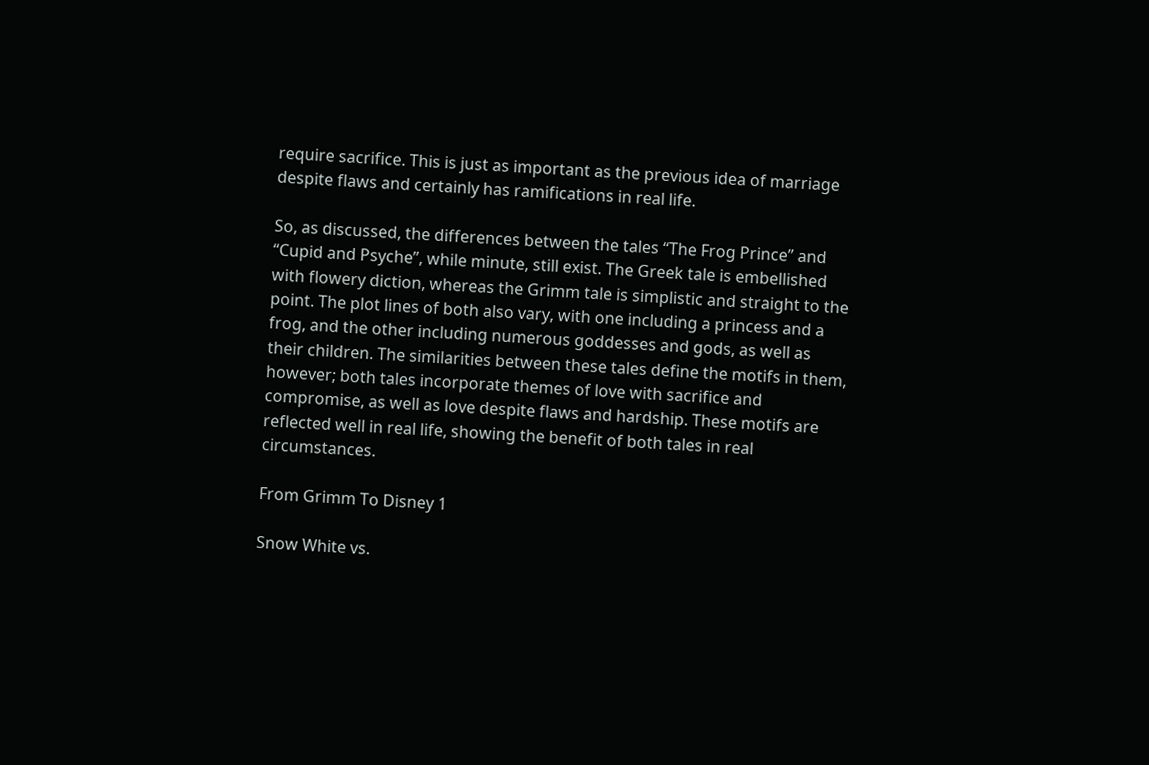require sacrifice. This is just as important as the previous idea of marriage despite flaws and certainly has ramifications in real life.

So, as discussed, the differences between the tales “The Frog Prince” and “Cupid and Psyche”, while minute, still exist. The Greek tale is embellished with flowery diction, whereas the Grimm tale is simplistic and straight to the point. The plot lines of both also vary, with one including a princess and a frog, and the other including numerous goddesses and gods, as well as their children. The similarities between these tales define the motifs in them, however; both tales incorporate themes of love with sacrifice and compromise, as well as love despite flaws and hardship. These motifs are reflected well in real life, showing the benefit of both tales in real circumstances.

From Grimm To Disney 1

Snow White vs.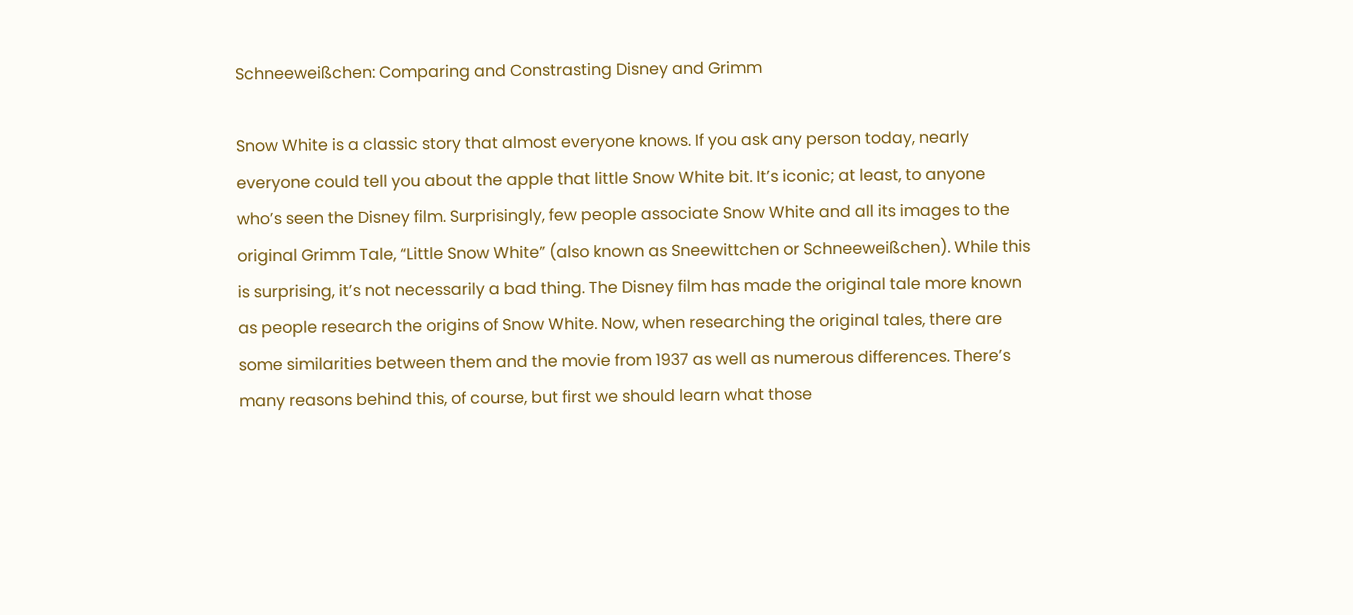Schneeweißchen: Comparing and Constrasting Disney and Grimm

Snow White is a classic story that almost everyone knows. If you ask any person today, nearly everyone could tell you about the apple that little Snow White bit. It’s iconic; at least, to anyone who’s seen the Disney film. Surprisingly, few people associate Snow White and all its images to the original Grimm Tale, “Little Snow White” (also known as Sneewittchen or Schneeweißchen). While this is surprising, it’s not necessarily a bad thing. The Disney film has made the original tale more known as people research the origins of Snow White. Now, when researching the original tales, there are some similarities between them and the movie from 1937 as well as numerous differences. There’s many reasons behind this, of course, but first we should learn what those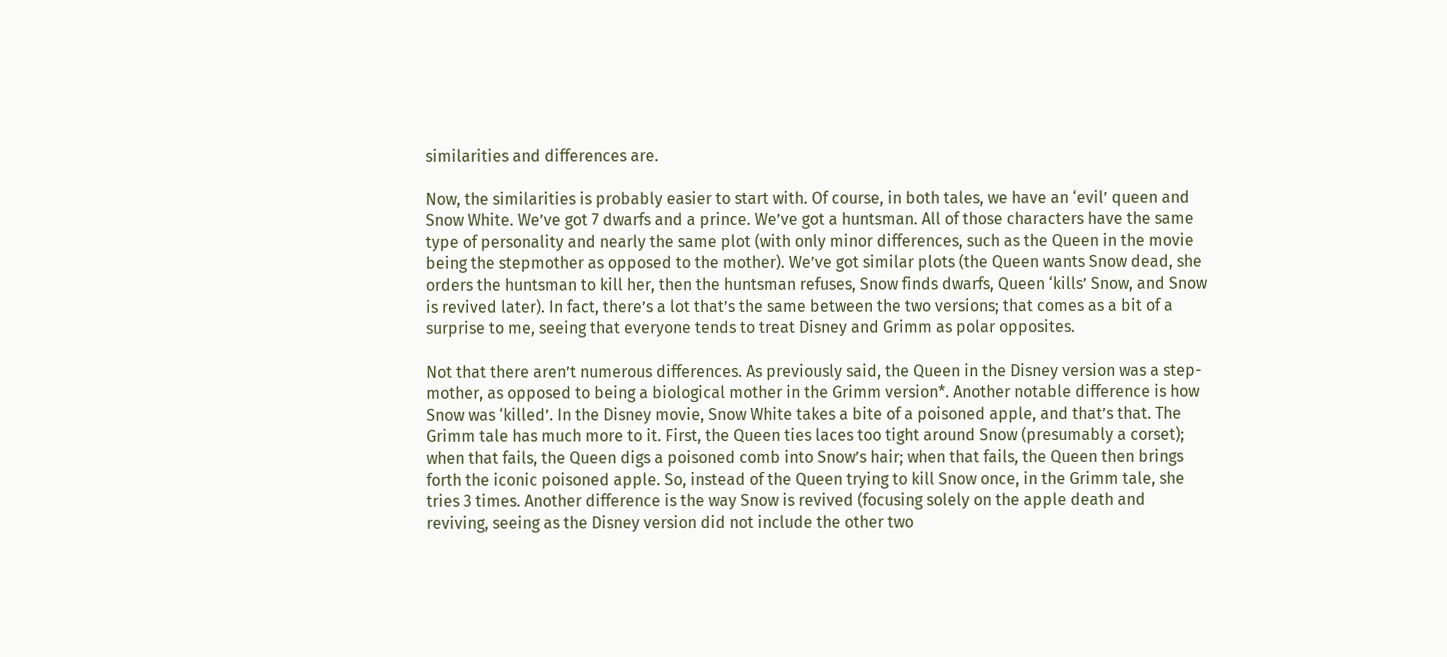similarities and differences are.

Now, the similarities is probably easier to start with. Of course, in both tales, we have an ‘evil’ queen and Snow White. We’ve got 7 dwarfs and a prince. We’ve got a huntsman. All of those characters have the same type of personality and nearly the same plot (with only minor differences, such as the Queen in the movie being the stepmother as opposed to the mother). We’ve got similar plots (the Queen wants Snow dead, she orders the huntsman to kill her, then the huntsman refuses, Snow finds dwarfs, Queen ‘kills’ Snow, and Snow is revived later). In fact, there’s a lot that’s the same between the two versions; that comes as a bit of a surprise to me, seeing that everyone tends to treat Disney and Grimm as polar opposites.

Not that there aren’t numerous differences. As previously said, the Queen in the Disney version was a step-mother, as opposed to being a biological mother in the Grimm version*. Another notable difference is how Snow was ‘killed’. In the Disney movie, Snow White takes a bite of a poisoned apple, and that’s that. The Grimm tale has much more to it. First, the Queen ties laces too tight around Snow (presumably a corset); when that fails, the Queen digs a poisoned comb into Snow’s hair; when that fails, the Queen then brings forth the iconic poisoned apple. So, instead of the Queen trying to kill Snow once, in the Grimm tale, she tries 3 times. Another difference is the way Snow is revived (focusing solely on the apple death and reviving, seeing as the Disney version did not include the other two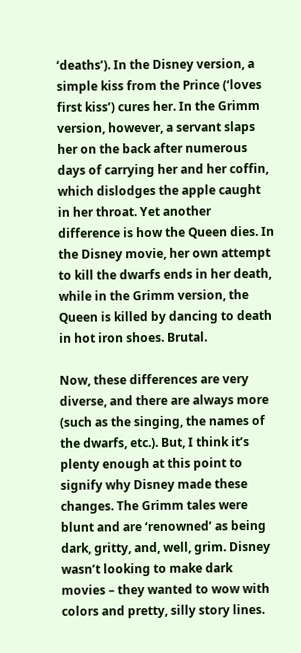‘deaths’). In the Disney version, a simple kiss from the Prince (‘loves first kiss’) cures her. In the Grimm version, however, a servant slaps her on the back after numerous days of carrying her and her coffin, which dislodges the apple caught in her throat. Yet another difference is how the Queen dies. In the Disney movie, her own attempt to kill the dwarfs ends in her death, while in the Grimm version, the Queen is killed by dancing to death in hot iron shoes. Brutal.

Now, these differences are very diverse, and there are always more (such as the singing, the names of the dwarfs, etc.). But, I think it’s plenty enough at this point to signify why Disney made these changes. The Grimm tales were blunt and are ‘renowned’ as being dark, gritty, and, well, grim. Disney wasn’t looking to make dark movies – they wanted to wow with colors and pretty, silly story lines.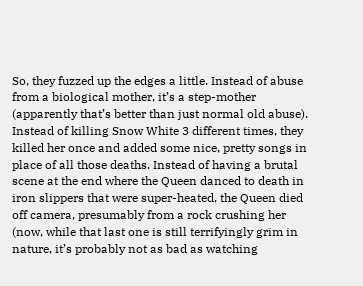So, they fuzzed up the edges a little. Instead of abuse from a biological mother, it’s a step-mother (apparently that’s better than just normal old abuse). Instead of killing Snow White 3 different times, they killed her once and added some nice, pretty songs in place of all those deaths. Instead of having a brutal scene at the end where the Queen danced to death in iron slippers that were super-heated, the Queen died off camera, presumably from a rock crushing her (now, while that last one is still terrifyingly grim in nature, it’s probably not as bad as watching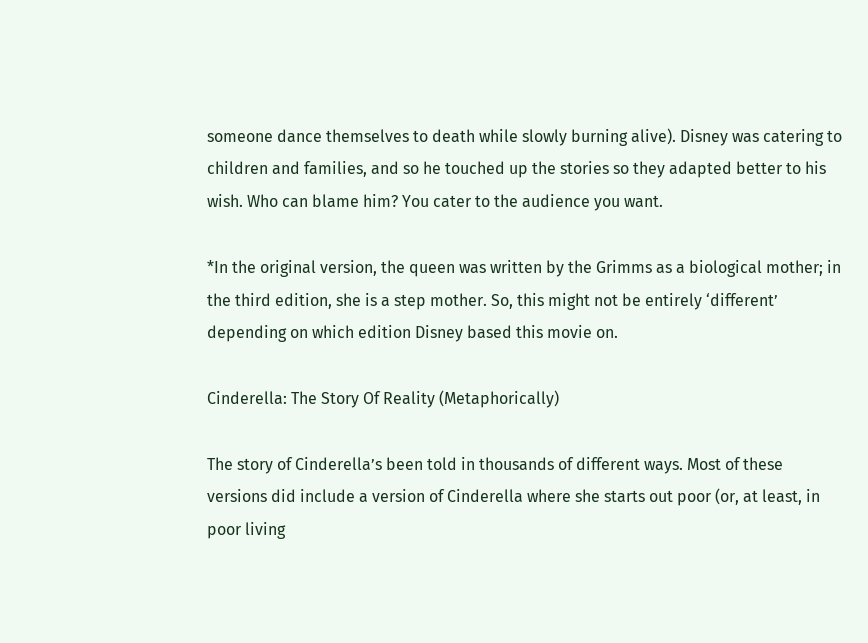someone dance themselves to death while slowly burning alive). Disney was catering to children and families, and so he touched up the stories so they adapted better to his wish. Who can blame him? You cater to the audience you want.

*In the original version, the queen was written by the Grimms as a biological mother; in the third edition, she is a step mother. So, this might not be entirely ‘different’ depending on which edition Disney based this movie on.

Cinderella: The Story Of Reality (Metaphorically)

The story of Cinderella’s been told in thousands of different ways. Most of these versions did include a version of Cinderella where she starts out poor (or, at least, in poor living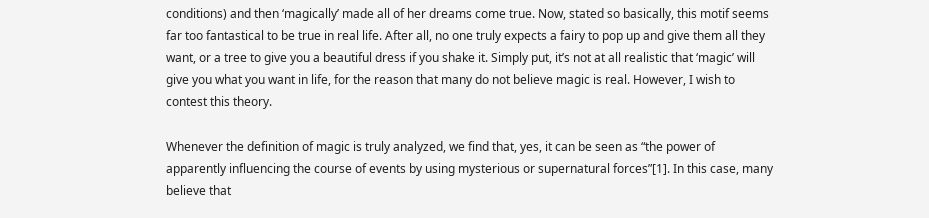conditions) and then ‘magically’ made all of her dreams come true. Now, stated so basically, this motif seems far too fantastical to be true in real life. After all, no one truly expects a fairy to pop up and give them all they want, or a tree to give you a beautiful dress if you shake it. Simply put, it’s not at all realistic that ‘magic’ will give you what you want in life, for the reason that many do not believe magic is real. However, I wish to contest this theory.

Whenever the definition of magic is truly analyzed, we find that, yes, it can be seen as “the power of apparently influencing the course of events by using mysterious or supernatural forces”[1]. In this case, many believe that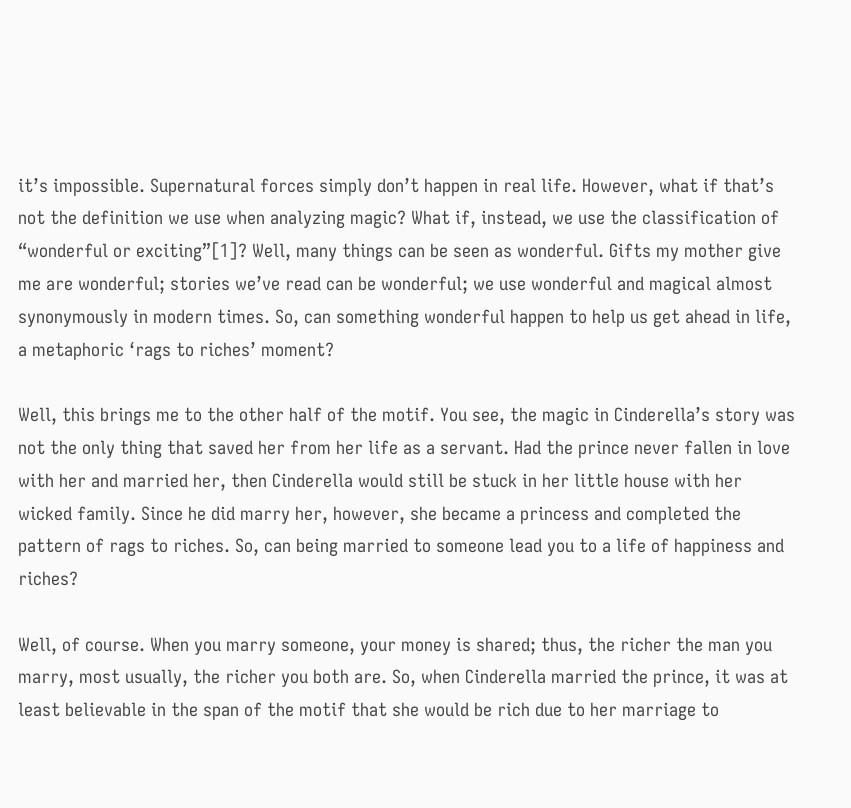it’s impossible. Supernatural forces simply don’t happen in real life. However, what if that’s not the definition we use when analyzing magic? What if, instead, we use the classification of “wonderful or exciting”[1]? Well, many things can be seen as wonderful. Gifts my mother give me are wonderful; stories we’ve read can be wonderful; we use wonderful and magical almost synonymously in modern times. So, can something wonderful happen to help us get ahead in life, a metaphoric ‘rags to riches’ moment?

Well, this brings me to the other half of the motif. You see, the magic in Cinderella’s story was not the only thing that saved her from her life as a servant. Had the prince never fallen in love with her and married her, then Cinderella would still be stuck in her little house with her wicked family. Since he did marry her, however, she became a princess and completed the pattern of rags to riches. So, can being married to someone lead you to a life of happiness and riches?

Well, of course. When you marry someone, your money is shared; thus, the richer the man you marry, most usually, the richer you both are. So, when Cinderella married the prince, it was at least believable in the span of the motif that she would be rich due to her marriage to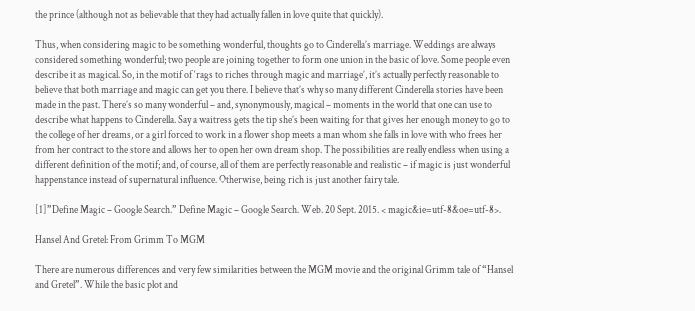the prince (although not as believable that they had actually fallen in love quite that quickly).

Thus, when considering magic to be something wonderful, thoughts go to Cinderella’s marriage. Weddings are always considered something wonderful; two people are joining together to form one union in the basic of love. Some people even describe it as magical. So, in the motif of ‘rags to riches through magic and marriage’, it’s actually perfectly reasonable to believe that both marriage and magic can get you there. I believe that’s why so many different Cinderella stories have been made in the past. There’s so many wonderful – and, synonymously, magical – moments in the world that one can use to describe what happens to Cinderella. Say a waitress gets the tip she’s been waiting for that gives her enough money to go to the college of her dreams, or a girl forced to work in a flower shop meets a man whom she falls in love with who frees her from her contract to the store and allows her to open her own dream shop. The possibilities are really endless when using a different definition of the motif; and, of course, all of them are perfectly reasonable and realistic – if magic is just wonderful happenstance instead of supernatural influence. Otherwise, being rich is just another fairy tale.

[1]”Define Magic – Google Search.” Define Magic – Google Search. Web. 20 Sept. 2015. < magic&ie=utf-8&oe=utf-8>.

Hansel And Gretel: From Grimm To MGM

There are numerous differences and very few similarities between the MGM movie and the original Grimm tale of “Hansel and Gretel”. While the basic plot and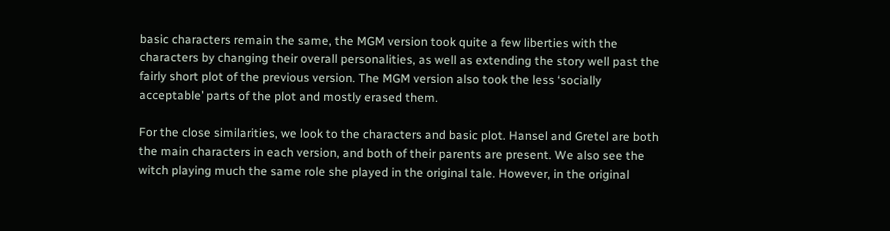basic characters remain the same, the MGM version took quite a few liberties with the characters by changing their overall personalities, as well as extending the story well past the fairly short plot of the previous version. The MGM version also took the less ‘socially acceptable’ parts of the plot and mostly erased them.

For the close similarities, we look to the characters and basic plot. Hansel and Gretel are both the main characters in each version, and both of their parents are present. We also see the witch playing much the same role she played in the original tale. However, in the original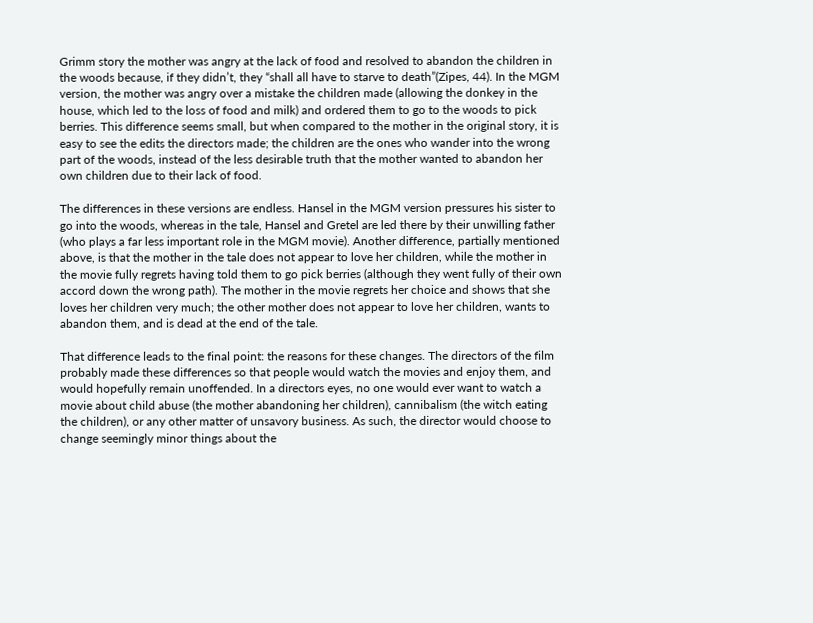Grimm story the mother was angry at the lack of food and resolved to abandon the children in the woods because, if they didn’t, they “shall all have to starve to death”(Zipes, 44). In the MGM version, the mother was angry over a mistake the children made (allowing the donkey in the house, which led to the loss of food and milk) and ordered them to go to the woods to pick berries. This difference seems small, but when compared to the mother in the original story, it is easy to see the edits the directors made; the children are the ones who wander into the wrong part of the woods, instead of the less desirable truth that the mother wanted to abandon her own children due to their lack of food.

The differences in these versions are endless. Hansel in the MGM version pressures his sister to go into the woods, whereas in the tale, Hansel and Gretel are led there by their unwilling father (who plays a far less important role in the MGM movie). Another difference, partially mentioned above, is that the mother in the tale does not appear to love her children, while the mother in the movie fully regrets having told them to go pick berries (although they went fully of their own accord down the wrong path). The mother in the movie regrets her choice and shows that she loves her children very much; the other mother does not appear to love her children, wants to abandon them, and is dead at the end of the tale.

That difference leads to the final point: the reasons for these changes. The directors of the film probably made these differences so that people would watch the movies and enjoy them, and would hopefully remain unoffended. In a directors eyes, no one would ever want to watch a movie about child abuse (the mother abandoning her children), cannibalism (the witch eating the children), or any other matter of unsavory business. As such, the director would choose to change seemingly minor things about the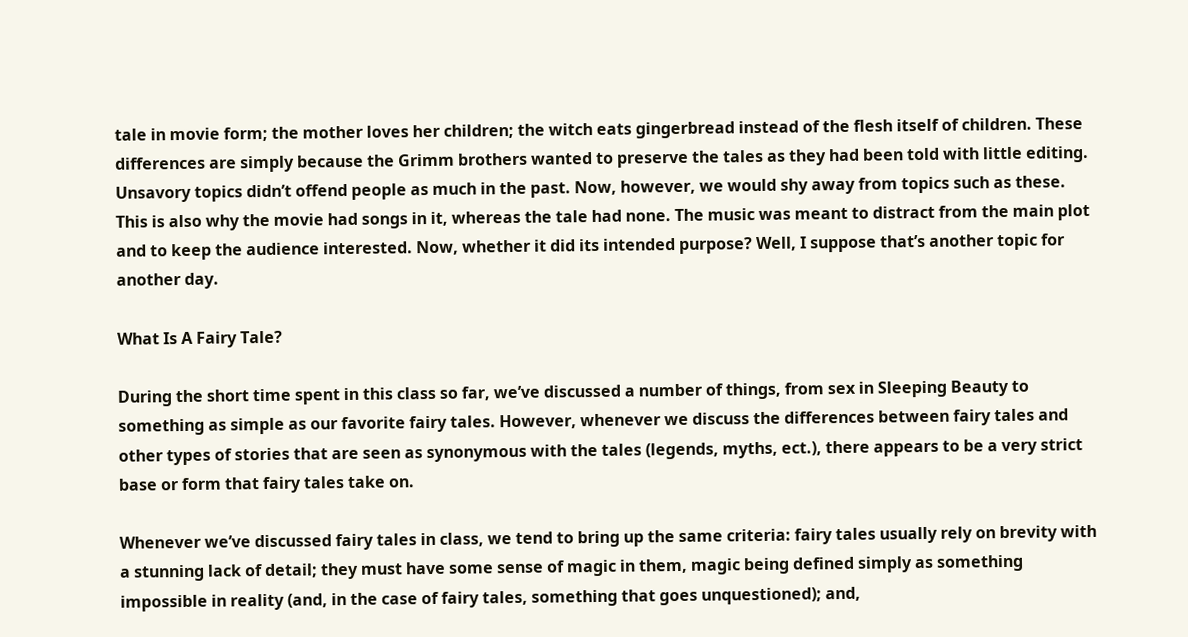tale in movie form; the mother loves her children; the witch eats gingerbread instead of the flesh itself of children. These differences are simply because the Grimm brothers wanted to preserve the tales as they had been told with little editing. Unsavory topics didn’t offend people as much in the past. Now, however, we would shy away from topics such as these. This is also why the movie had songs in it, whereas the tale had none. The music was meant to distract from the main plot and to keep the audience interested. Now, whether it did its intended purpose? Well, I suppose that’s another topic for another day.

What Is A Fairy Tale?

During the short time spent in this class so far, we’ve discussed a number of things, from sex in Sleeping Beauty to something as simple as our favorite fairy tales. However, whenever we discuss the differences between fairy tales and other types of stories that are seen as synonymous with the tales (legends, myths, ect.), there appears to be a very strict base or form that fairy tales take on.

Whenever we’ve discussed fairy tales in class, we tend to bring up the same criteria: fairy tales usually rely on brevity with a stunning lack of detail; they must have some sense of magic in them, magic being defined simply as something impossible in reality (and, in the case of fairy tales, something that goes unquestioned); and,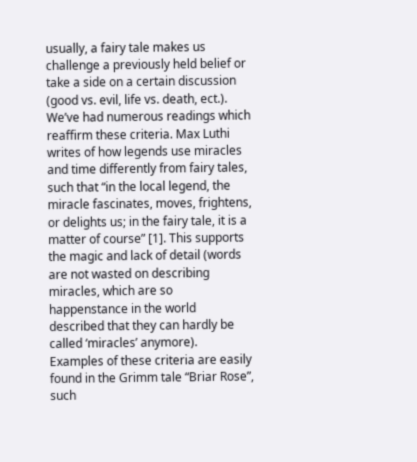usually, a fairy tale makes us challenge a previously held belief or take a side on a certain discussion (good vs. evil, life vs. death, ect.). We’ve had numerous readings which reaffirm these criteria. Max Luthi writes of how legends use miracles and time differently from fairy tales, such that “in the local legend, the miracle fascinates, moves, frightens, or delights us; in the fairy tale, it is a matter of course” [1]. This supports the magic and lack of detail (words are not wasted on describing miracles, which are so happenstance in the world described that they can hardly be called ‘miracles’ anymore). Examples of these criteria are easily found in the Grimm tale “Briar Rose”, such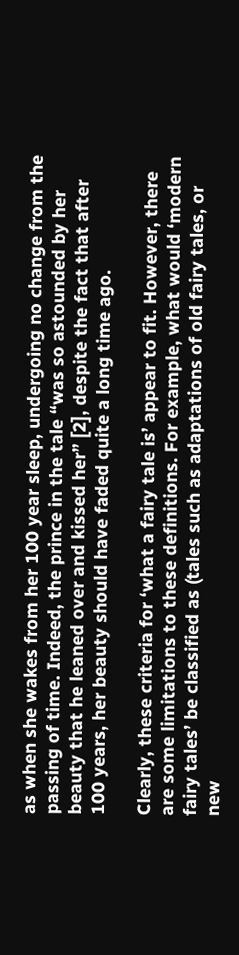as when she wakes from her 100 year sleep, undergoing no change from the passing of time. Indeed, the prince in the tale “was so astounded by her beauty that he leaned over and kissed her” [2], despite the fact that after 100 years, her beauty should have faded quite a long time ago.

Clearly, these criteria for ‘what a fairy tale is’ appear to fit. However, there are some limitations to these definitions. For example, what would ‘modern fairy tales’ be classified as (tales such as adaptations of old fairy tales, or new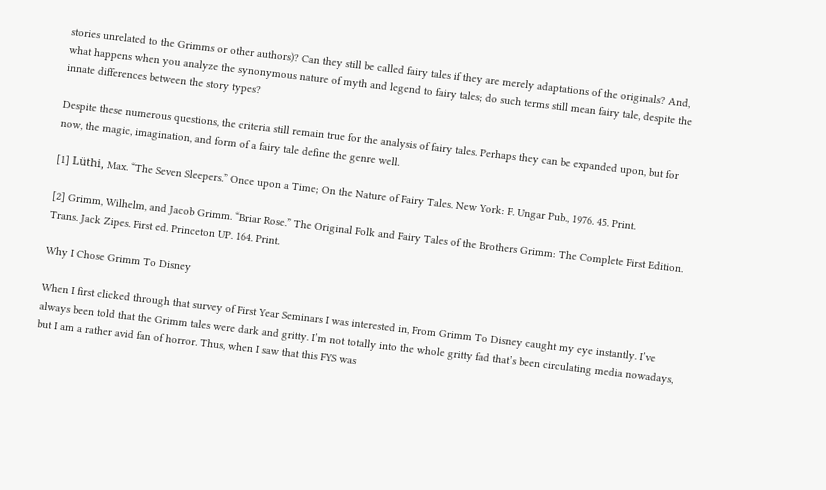stories unrelated to the Grimms or other authors)? Can they still be called fairy tales if they are merely adaptations of the originals? And, what happens when you analyze the synonymous nature of myth and legend to fairy tales; do such terms still mean fairy tale, despite the innate differences between the story types?

Despite these numerous questions, the criteria still remain true for the analysis of fairy tales. Perhaps they can be expanded upon, but for now, the magic, imagination, and form of a fairy tale define the genre well.

[1] Lüthi, Max. “The Seven Sleepers.” Once upon a Time; On the Nature of Fairy Tales. New York: F. Ungar Pub., 1976. 45. Print.

[2] Grimm, Wilhelm, and Jacob Grimm. “Briar Rose.” The Original Folk and Fairy Tales of the Brothers Grimm: The Complete First Edition. Trans. Jack Zipes. First ed. Princeton UP. 164. Print.

Why I Chose Grimm To Disney

When I first clicked through that survey of First Year Seminars I was interested in, From Grimm To Disney caught my eye instantly. I’ve always been told that the Grimm tales were dark and gritty. I’m not totally into the whole gritty fad that’s been circulating media nowadays, but I am a rather avid fan of horror. Thus, when I saw that this FYS was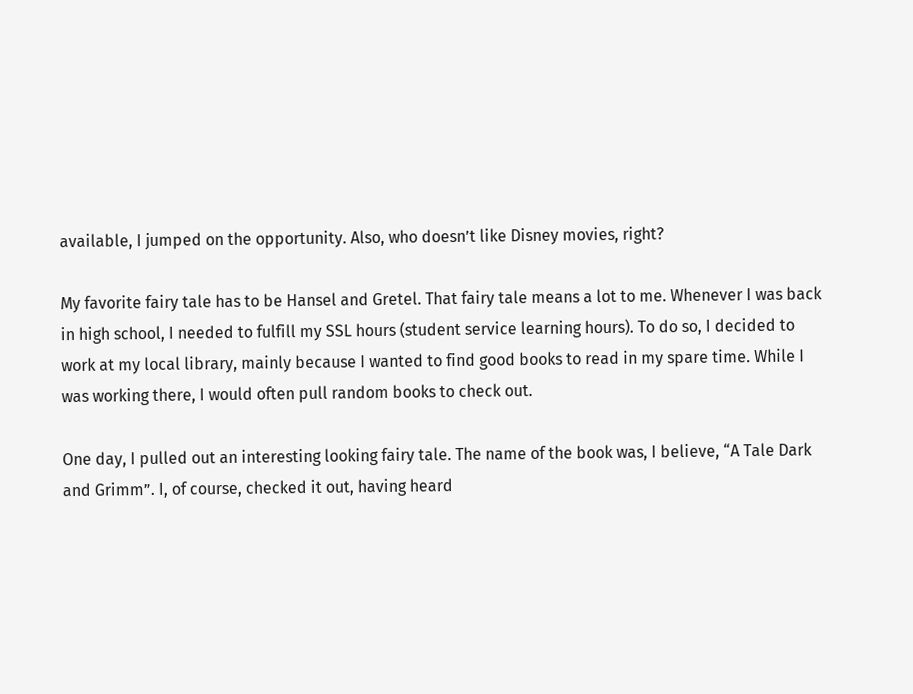available, I jumped on the opportunity. Also, who doesn’t like Disney movies, right?

My favorite fairy tale has to be Hansel and Gretel. That fairy tale means a lot to me. Whenever I was back in high school, I needed to fulfill my SSL hours (student service learning hours). To do so, I decided to work at my local library, mainly because I wanted to find good books to read in my spare time. While I was working there, I would often pull random books to check out.

One day, I pulled out an interesting looking fairy tale. The name of the book was, I believe, “A Tale Dark and Grimm”. I, of course, checked it out, having heard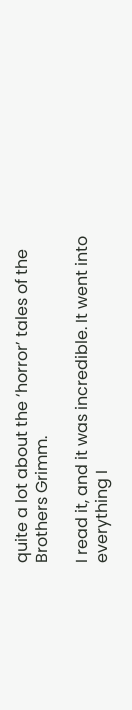quite a lot about the ‘horror’ tales of the Brothers Grimm.

I read it, and it was incredible. It went into everything I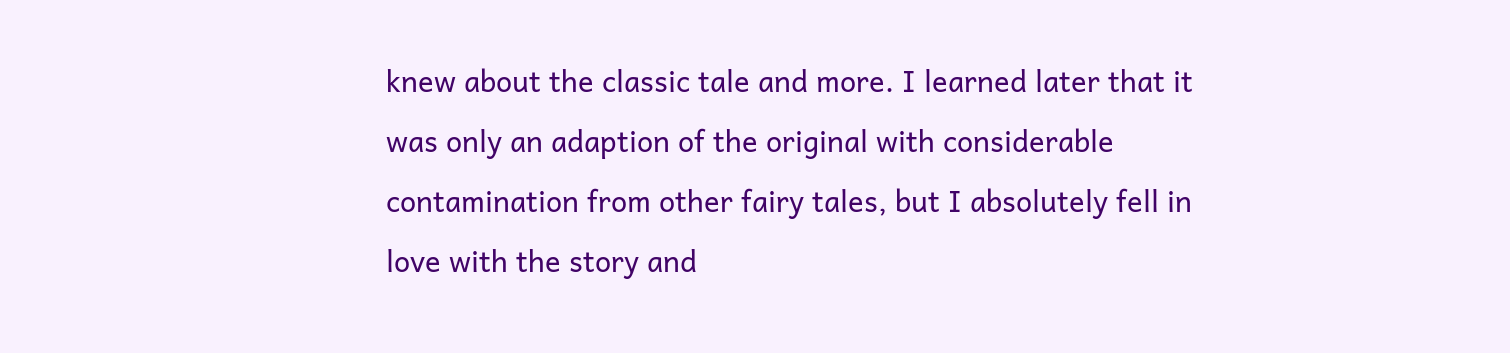knew about the classic tale and more. I learned later that it was only an adaption of the original with considerable contamination from other fairy tales, but I absolutely fell in love with the story and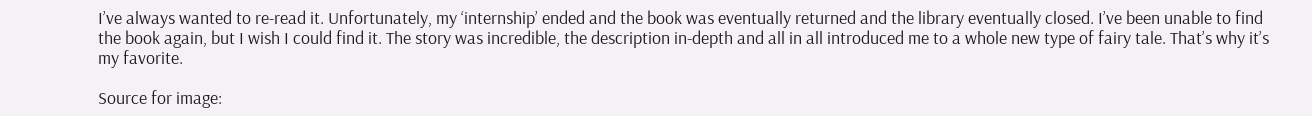I’ve always wanted to re-read it. Unfortunately, my ‘internship’ ended and the book was eventually returned and the library eventually closed. I’ve been unable to find the book again, but I wish I could find it. The story was incredible, the description in-depth and all in all introduced me to a whole new type of fairy tale. That’s why it’s my favorite.

Source for image: